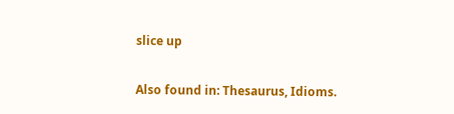slice up

Also found in: Thesaurus, Idioms.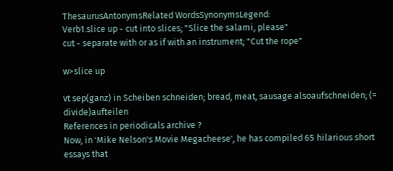ThesaurusAntonymsRelated WordsSynonymsLegend:
Verb1.slice up - cut into slices; "Slice the salami, please"
cut - separate with or as if with an instrument; "Cut the rope"

w>slice up

vt sep(ganz) in Scheiben schneiden; bread, meat, sausage alsoaufschneiden; (= divide)aufteilen
References in periodicals archive ?
Now, in 'Mike Nelson's Movie Megacheese', he has compiled 65 hilarious short essays that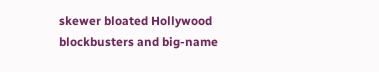skewer bloated Hollywood blockbusters and big-name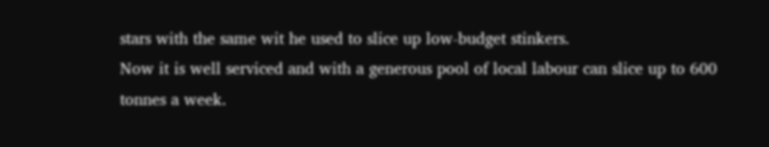stars with the same wit he used to slice up low-budget stinkers.
Now it is well serviced and with a generous pool of local labour can slice up to 600 tonnes a week.